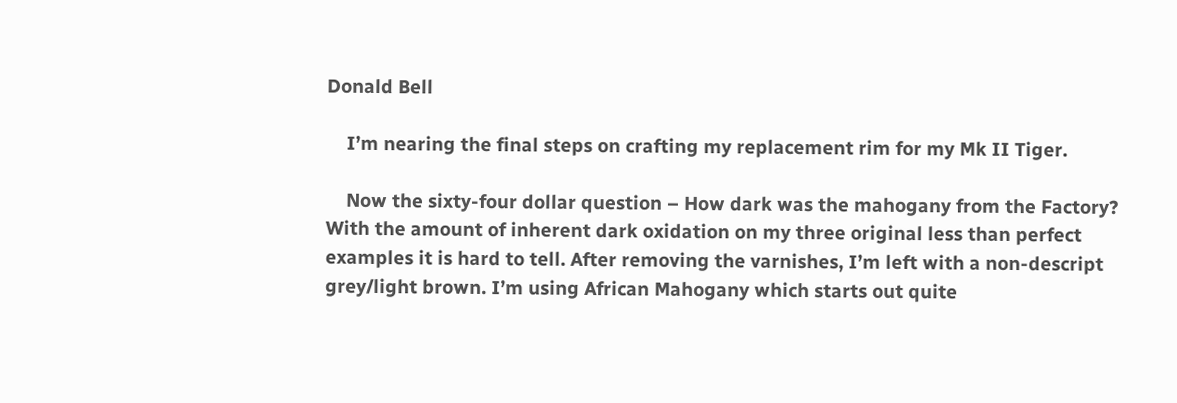Donald Bell

    I’m nearing the final steps on crafting my replacement rim for my Mk II Tiger.

    Now the sixty-four dollar question – How dark was the mahogany from the Factory? With the amount of inherent dark oxidation on my three original less than perfect examples it is hard to tell. After removing the varnishes, I’m left with a non-descript grey/light brown. I’m using African Mahogany which starts out quite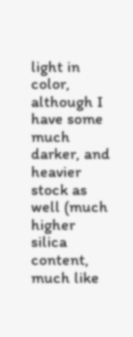light in color, although I have some much darker, and heavier stock as well (much higher silica content, much like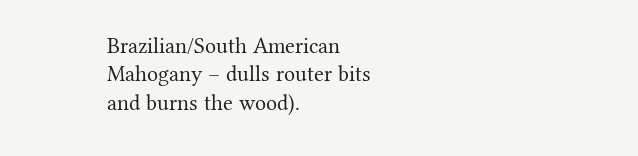Brazilian/South American Mahogany – dulls router bits and burns the wood).